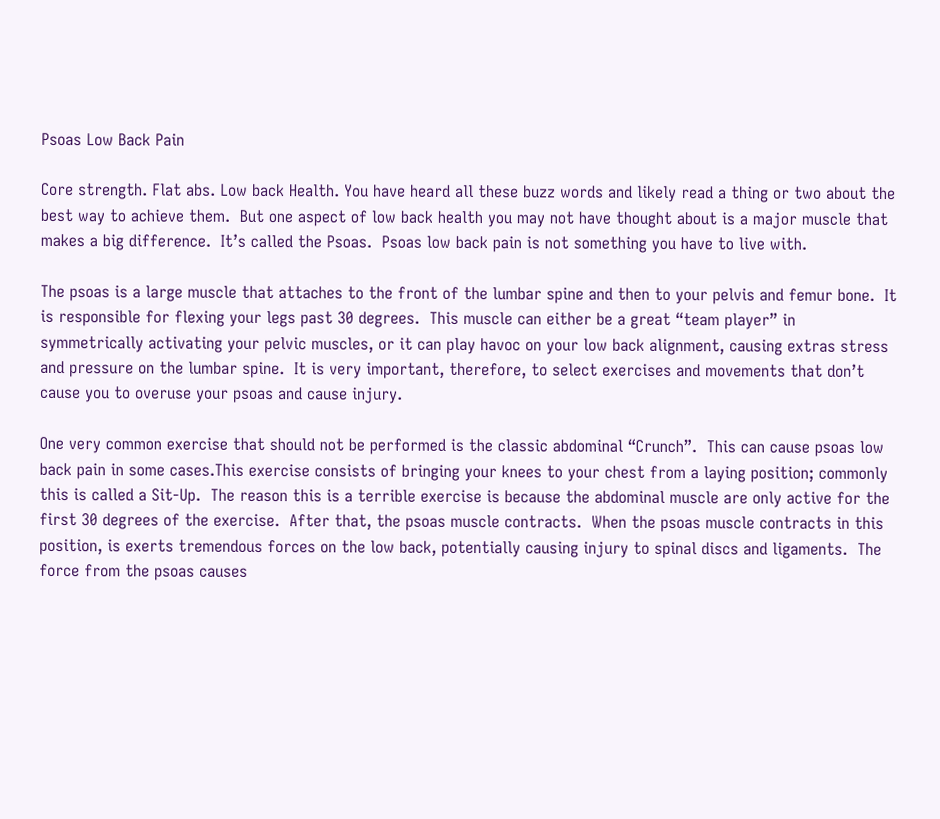Psoas Low Back Pain

Core strength. Flat abs. Low back Health. You have heard all these buzz words and likely read a thing or two about the best way to achieve them.  But one aspect of low back health you may not have thought about is a major muscle that makes a big difference.  It’s called the Psoas.  Psoas low back pain is not something you have to live with.

The psoas is a large muscle that attaches to the front of the lumbar spine and then to your pelvis and femur bone.  It is responsible for flexing your legs past 30 degrees.  This muscle can either be a great “team player” in symmetrically activating your pelvic muscles, or it can play havoc on your low back alignment, causing extras stress and pressure on the lumbar spine.  It is very important, therefore, to select exercises and movements that don’t cause you to overuse your psoas and cause injury.

One very common exercise that should not be performed is the classic abdominal “Crunch”.  This can cause psoas low back pain in some cases.This exercise consists of bringing your knees to your chest from a laying position; commonly this is called a Sit-Up.  The reason this is a terrible exercise is because the abdominal muscle are only active for the first 30 degrees of the exercise.  After that, the psoas muscle contracts.  When the psoas muscle contracts in this position, is exerts tremendous forces on the low back, potentially causing injury to spinal discs and ligaments.  The force from the psoas causes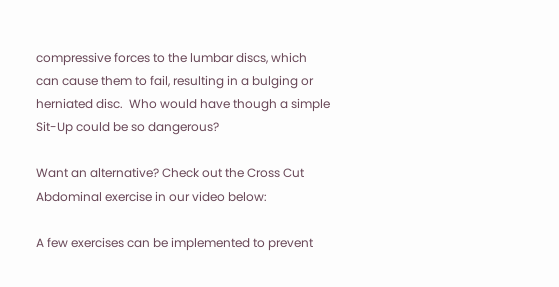compressive forces to the lumbar discs, which can cause them to fail, resulting in a bulging or herniated disc.  Who would have though a simple Sit-Up could be so dangerous?

Want an alternative? Check out the Cross Cut Abdominal exercise in our video below:

A few exercises can be implemented to prevent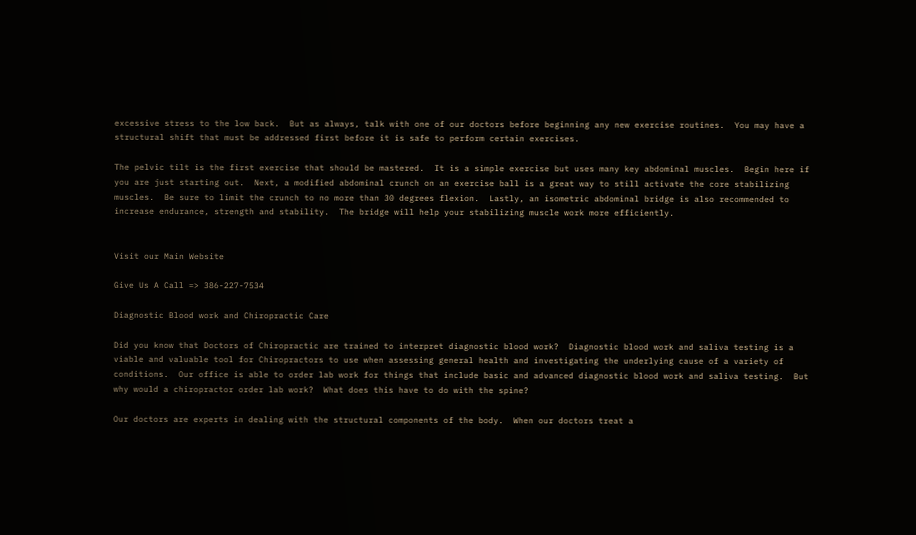excessive stress to the low back.  But as always, talk with one of our doctors before beginning any new exercise routines.  You may have a structural shift that must be addressed first before it is safe to perform certain exercises.

The pelvic tilt is the first exercise that should be mastered.  It is a simple exercise but uses many key abdominal muscles.  Begin here if you are just starting out.  Next, a modified abdominal crunch on an exercise ball is a great way to still activate the core stabilizing muscles.  Be sure to limit the crunch to no more than 30 degrees flexion.  Lastly, an isometric abdominal bridge is also recommended to increase endurance, strength and stability.  The bridge will help your stabilizing muscle work more efficiently.


Visit our Main Website

Give Us A Call => 386-227-7534

Diagnostic Blood work and Chiropractic Care

Did you know that Doctors of Chiropractic are trained to interpret diagnostic blood work?  Diagnostic blood work and saliva testing is a viable and valuable tool for Chiropractors to use when assessing general health and investigating the underlying cause of a variety of conditions.  Our office is able to order lab work for things that include basic and advanced diagnostic blood work and saliva testing.  But why would a chiropractor order lab work?  What does this have to do with the spine?

Our doctors are experts in dealing with the structural components of the body.  When our doctors treat a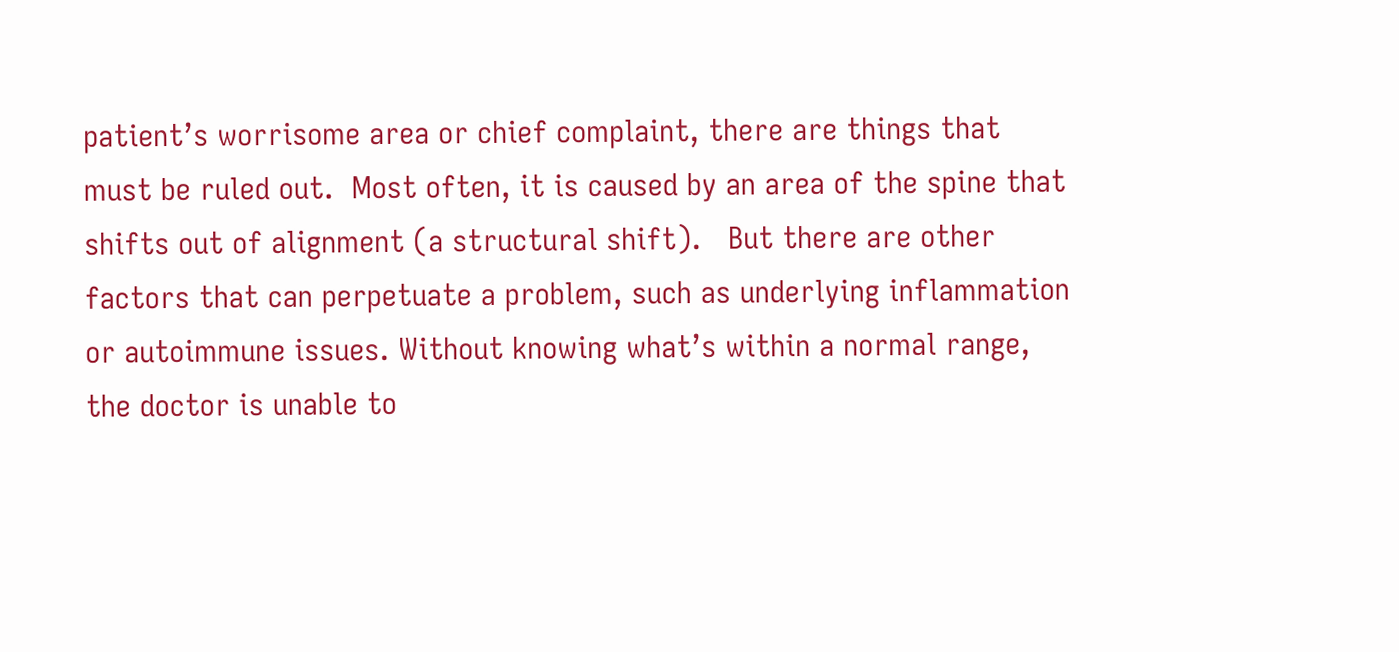patient’s worrisome area or chief complaint, there are things that must be ruled out.  Most often, it is caused by an area of the spine that shifts out of alignment (a structural shift).   But there are other factors that can perpetuate a problem, such as underlying inflammation or autoimmune issues. Without knowing what’s within a normal range, the doctor is unable to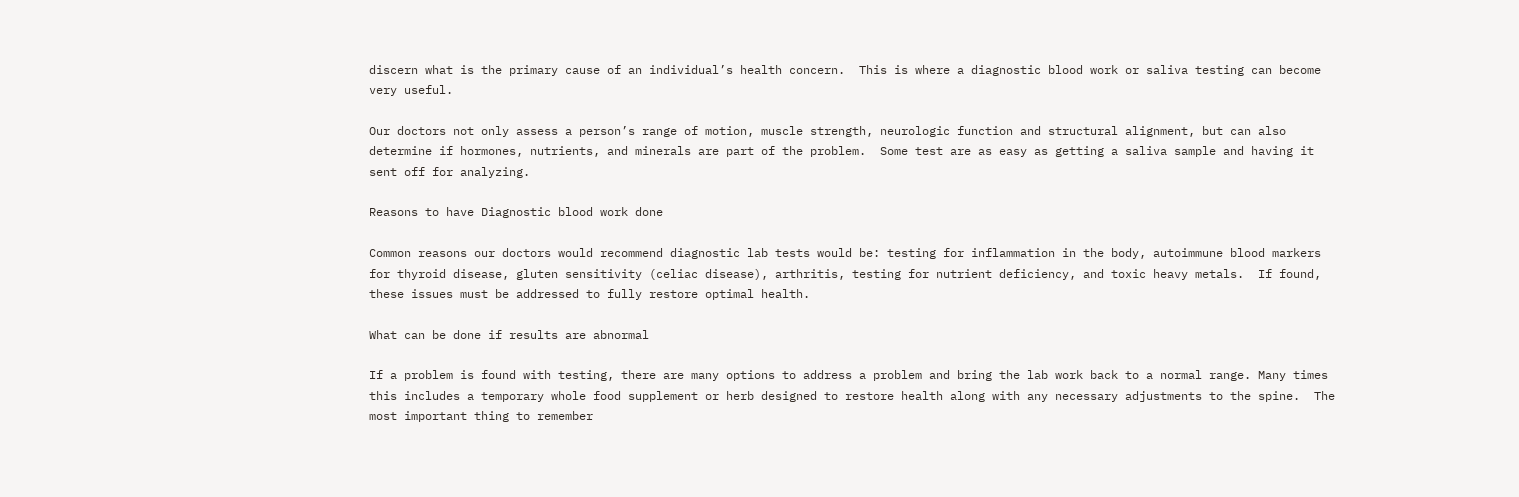discern what is the primary cause of an individual’s health concern.  This is where a diagnostic blood work or saliva testing can become very useful.

Our doctors not only assess a person’s range of motion, muscle strength, neurologic function and structural alignment, but can also determine if hormones, nutrients, and minerals are part of the problem.  Some test are as easy as getting a saliva sample and having it sent off for analyzing.

Reasons to have Diagnostic blood work done

Common reasons our doctors would recommend diagnostic lab tests would be: testing for inflammation in the body, autoimmune blood markers for thyroid disease, gluten sensitivity (celiac disease), arthritis, testing for nutrient deficiency, and toxic heavy metals.  If found, these issues must be addressed to fully restore optimal health.

What can be done if results are abnormal

If a problem is found with testing, there are many options to address a problem and bring the lab work back to a normal range. Many times this includes a temporary whole food supplement or herb designed to restore health along with any necessary adjustments to the spine.  The most important thing to remember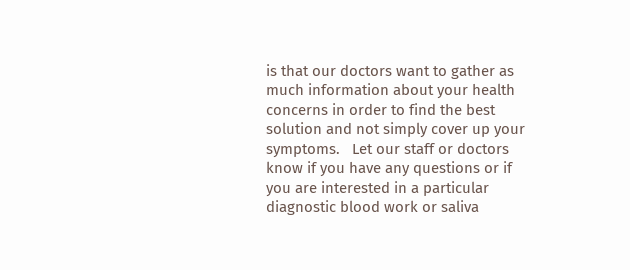is that our doctors want to gather as much information about your health concerns in order to find the best solution and not simply cover up your symptoms.   Let our staff or doctors know if you have any questions or if you are interested in a particular diagnostic blood work or saliva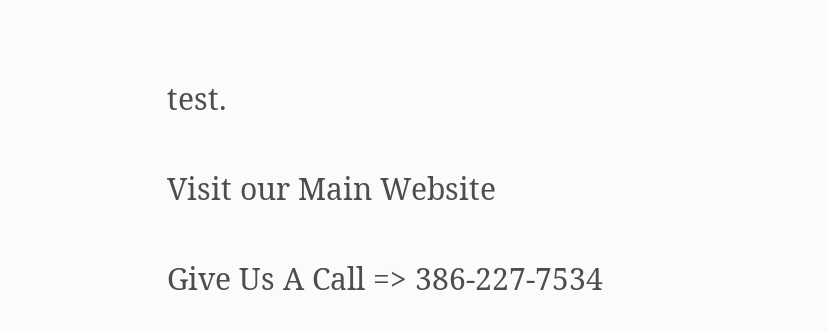test.

Visit our Main Website

Give Us A Call => 386-227-7534